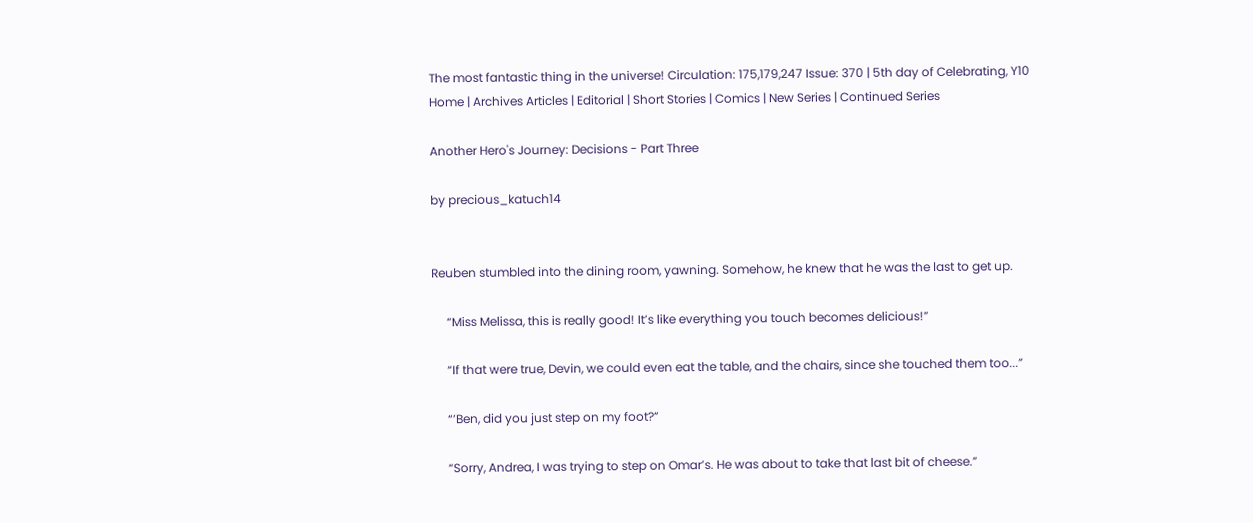The most fantastic thing in the universe! Circulation: 175,179,247 Issue: 370 | 5th day of Celebrating, Y10
Home | Archives Articles | Editorial | Short Stories | Comics | New Series | Continued Series

Another Hero's Journey: Decisions - Part Three

by precious_katuch14


Reuben stumbled into the dining room, yawning. Somehow, he knew that he was the last to get up.

     “Miss Melissa, this is really good! It’s like everything you touch becomes delicious!”

     “If that were true, Devin, we could even eat the table, and the chairs, since she touched them too...”

     “’Ben, did you just step on my foot?”

     “Sorry, Andrea, I was trying to step on Omar’s. He was about to take that last bit of cheese.”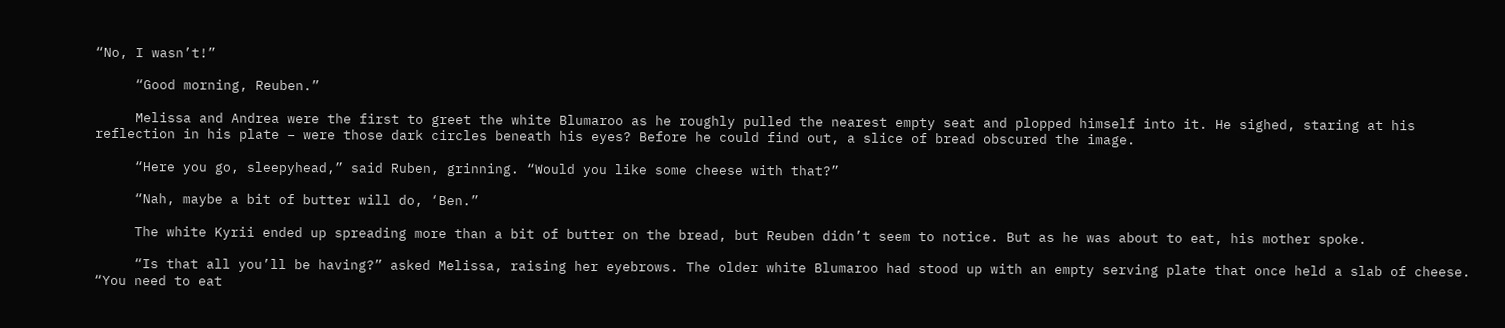“No, I wasn’t!”

     “Good morning, Reuben.”

     Melissa and Andrea were the first to greet the white Blumaroo as he roughly pulled the nearest empty seat and plopped himself into it. He sighed, staring at his reflection in his plate – were those dark circles beneath his eyes? Before he could find out, a slice of bread obscured the image.

     “Here you go, sleepyhead,” said Ruben, grinning. “Would you like some cheese with that?”

     “Nah, maybe a bit of butter will do, ‘Ben.”

     The white Kyrii ended up spreading more than a bit of butter on the bread, but Reuben didn’t seem to notice. But as he was about to eat, his mother spoke.

     “Is that all you’ll be having?” asked Melissa, raising her eyebrows. The older white Blumaroo had stood up with an empty serving plate that once held a slab of cheese. “You need to eat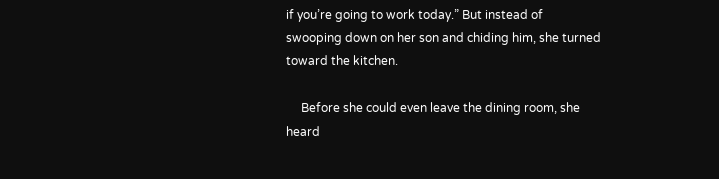if you’re going to work today.” But instead of swooping down on her son and chiding him, she turned toward the kitchen.

     Before she could even leave the dining room, she heard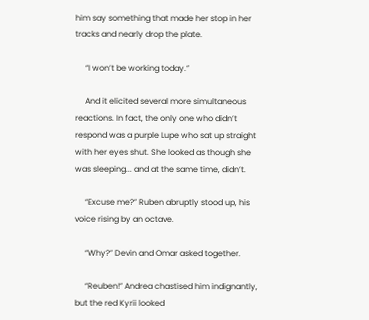him say something that made her stop in her tracks and nearly drop the plate.

     “I won’t be working today.”

     And it elicited several more simultaneous reactions. In fact, the only one who didn’t respond was a purple Lupe who sat up straight with her eyes shut. She looked as though she was sleeping... and at the same time, didn’t.

     “Excuse me?” Ruben abruptly stood up, his voice rising by an octave.

     “Why?” Devin and Omar asked together.

     “Reuben!” Andrea chastised him indignantly, but the red Kyrii looked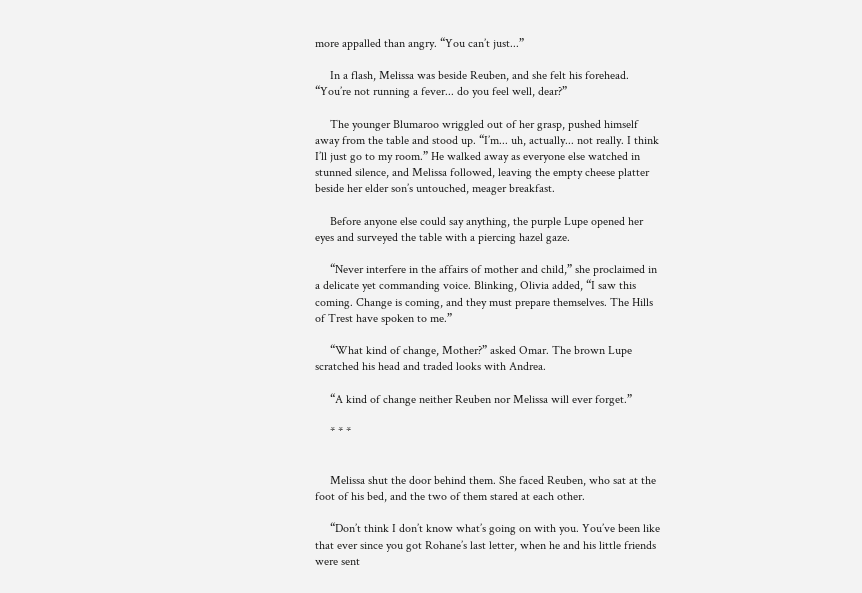more appalled than angry. “You can’t just...”

     In a flash, Melissa was beside Reuben, and she felt his forehead. “You’re not running a fever... do you feel well, dear?”

     The younger Blumaroo wriggled out of her grasp, pushed himself away from the table and stood up. “I’m... uh, actually... not really. I think I’ll just go to my room.” He walked away as everyone else watched in stunned silence, and Melissa followed, leaving the empty cheese platter beside her elder son’s untouched, meager breakfast.

     Before anyone else could say anything, the purple Lupe opened her eyes and surveyed the table with a piercing hazel gaze.

     “Never interfere in the affairs of mother and child,” she proclaimed in a delicate yet commanding voice. Blinking, Olivia added, “I saw this coming. Change is coming, and they must prepare themselves. The Hills of Trest have spoken to me.”

     “What kind of change, Mother?” asked Omar. The brown Lupe scratched his head and traded looks with Andrea.

     “A kind of change neither Reuben nor Melissa will ever forget.”

     * * *


     Melissa shut the door behind them. She faced Reuben, who sat at the foot of his bed, and the two of them stared at each other.

     “Don’t think I don’t know what’s going on with you. You’ve been like that ever since you got Rohane’s last letter, when he and his little friends were sent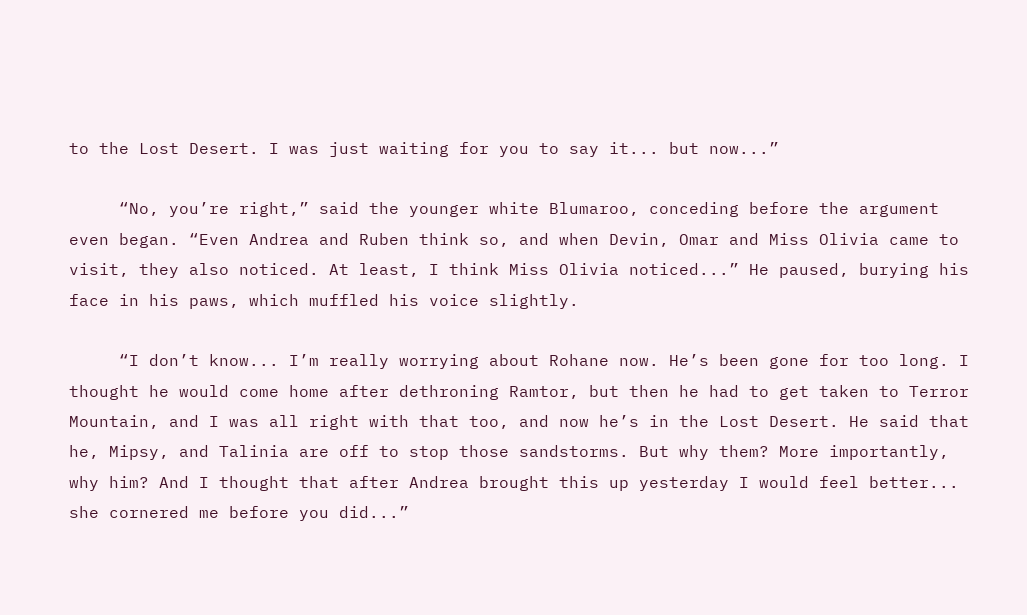to the Lost Desert. I was just waiting for you to say it... but now...”

     “No, you’re right,” said the younger white Blumaroo, conceding before the argument even began. “Even Andrea and Ruben think so, and when Devin, Omar and Miss Olivia came to visit, they also noticed. At least, I think Miss Olivia noticed...” He paused, burying his face in his paws, which muffled his voice slightly.

     “I don’t know... I’m really worrying about Rohane now. He’s been gone for too long. I thought he would come home after dethroning Ramtor, but then he had to get taken to Terror Mountain, and I was all right with that too, and now he’s in the Lost Desert. He said that he, Mipsy, and Talinia are off to stop those sandstorms. But why them? More importantly, why him? And I thought that after Andrea brought this up yesterday I would feel better... she cornered me before you did...”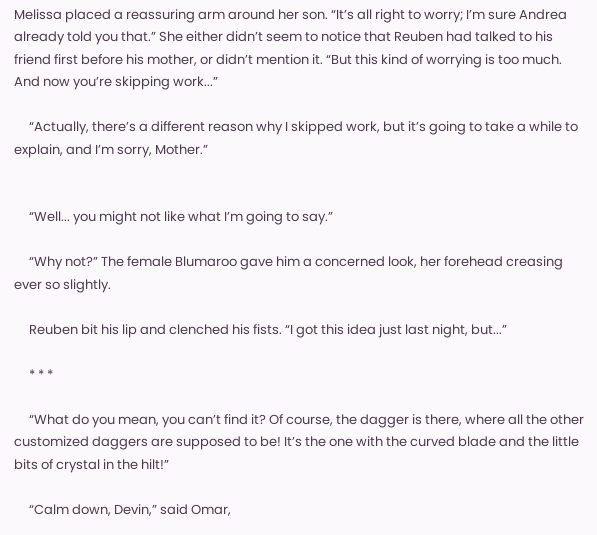Melissa placed a reassuring arm around her son. “It’s all right to worry; I’m sure Andrea already told you that.” She either didn’t seem to notice that Reuben had talked to his friend first before his mother, or didn’t mention it. “But this kind of worrying is too much. And now you’re skipping work...”

     “Actually, there’s a different reason why I skipped work, but it’s going to take a while to explain, and I’m sorry, Mother.”


     “Well... you might not like what I’m going to say.”

     “Why not?” The female Blumaroo gave him a concerned look, her forehead creasing ever so slightly.

     Reuben bit his lip and clenched his fists. “I got this idea just last night, but...”

     * * *

     “What do you mean, you can’t find it? Of course, the dagger is there, where all the other customized daggers are supposed to be! It’s the one with the curved blade and the little bits of crystal in the hilt!”

     “Calm down, Devin,” said Omar,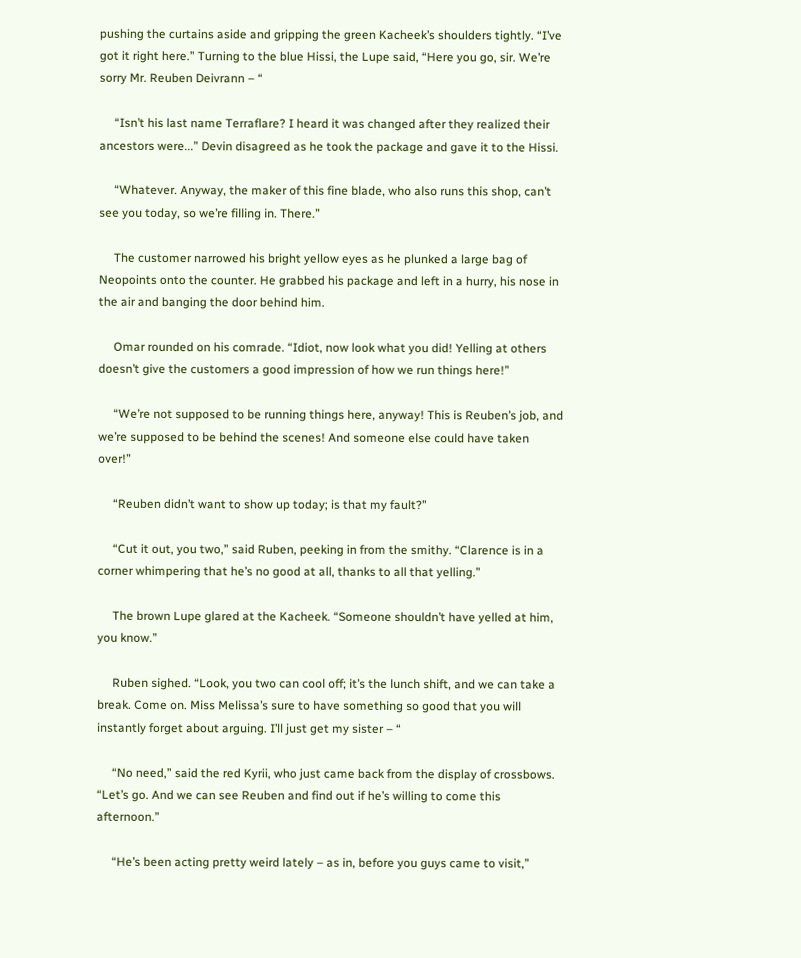pushing the curtains aside and gripping the green Kacheek’s shoulders tightly. “I’ve got it right here.” Turning to the blue Hissi, the Lupe said, “Here you go, sir. We’re sorry Mr. Reuben Deivrann – “

     “Isn’t his last name Terraflare? I heard it was changed after they realized their ancestors were...” Devin disagreed as he took the package and gave it to the Hissi.

     “Whatever. Anyway, the maker of this fine blade, who also runs this shop, can’t see you today, so we’re filling in. There.”

     The customer narrowed his bright yellow eyes as he plunked a large bag of Neopoints onto the counter. He grabbed his package and left in a hurry, his nose in the air and banging the door behind him.

     Omar rounded on his comrade. “Idiot, now look what you did! Yelling at others doesn’t give the customers a good impression of how we run things here!”

     “We’re not supposed to be running things here, anyway! This is Reuben’s job, and we’re supposed to be behind the scenes! And someone else could have taken over!”

     “Reuben didn’t want to show up today; is that my fault?”

     “Cut it out, you two,” said Ruben, peeking in from the smithy. “Clarence is in a corner whimpering that he’s no good at all, thanks to all that yelling.”

     The brown Lupe glared at the Kacheek. “Someone shouldn’t have yelled at him, you know.”

     Ruben sighed. “Look, you two can cool off; it’s the lunch shift, and we can take a break. Come on. Miss Melissa’s sure to have something so good that you will instantly forget about arguing. I’ll just get my sister – “

     “No need,” said the red Kyrii, who just came back from the display of crossbows. “Let’s go. And we can see Reuben and find out if he’s willing to come this afternoon.”

     “He’s been acting pretty weird lately – as in, before you guys came to visit,”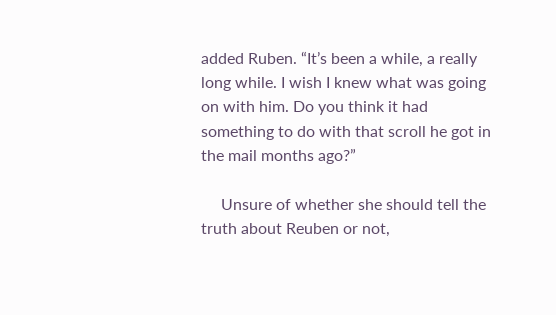added Ruben. “It’s been a while, a really long while. I wish I knew what was going on with him. Do you think it had something to do with that scroll he got in the mail months ago?”

     Unsure of whether she should tell the truth about Reuben or not,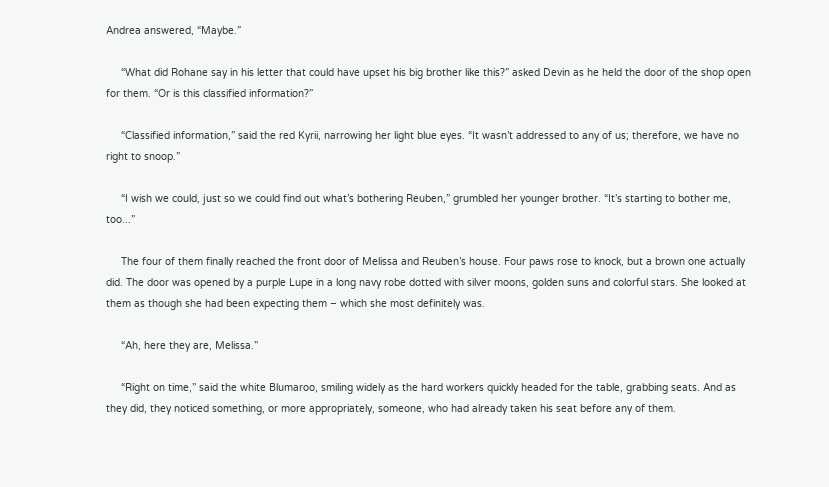Andrea answered, “Maybe.”

     “What did Rohane say in his letter that could have upset his big brother like this?” asked Devin as he held the door of the shop open for them. “Or is this classified information?”

     “Classified information,” said the red Kyrii, narrowing her light blue eyes. “It wasn’t addressed to any of us; therefore, we have no right to snoop.”

     “I wish we could, just so we could find out what’s bothering Reuben,” grumbled her younger brother. “It’s starting to bother me, too...”

     The four of them finally reached the front door of Melissa and Reuben’s house. Four paws rose to knock, but a brown one actually did. The door was opened by a purple Lupe in a long navy robe dotted with silver moons, golden suns and colorful stars. She looked at them as though she had been expecting them – which she most definitely was.

     “Ah, here they are, Melissa.”

     “Right on time,” said the white Blumaroo, smiling widely as the hard workers quickly headed for the table, grabbing seats. And as they did, they noticed something, or more appropriately, someone, who had already taken his seat before any of them.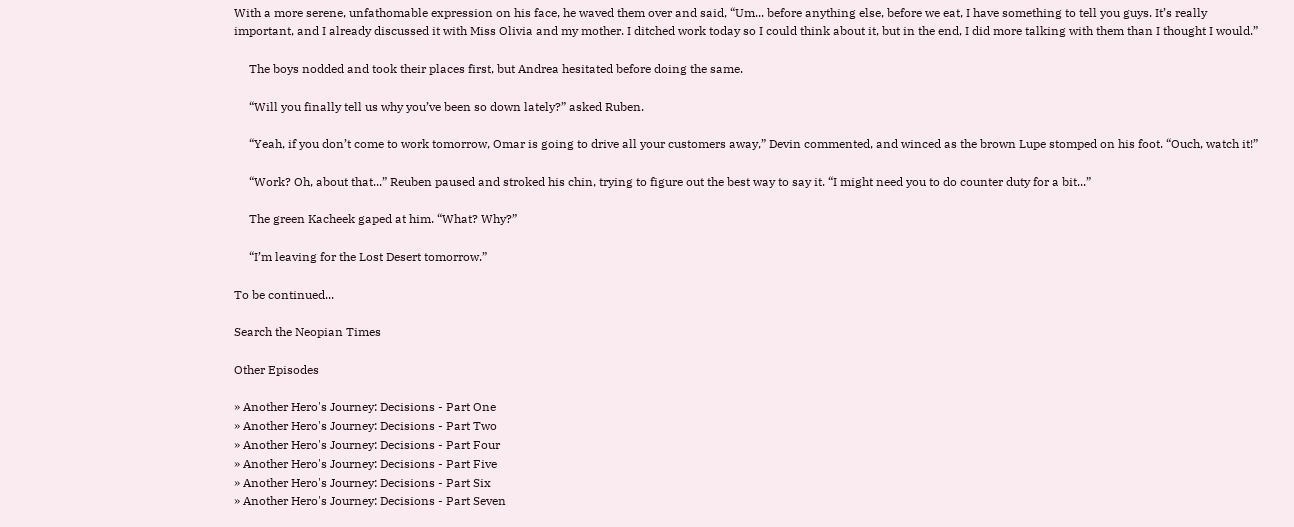With a more serene, unfathomable expression on his face, he waved them over and said, “Um... before anything else, before we eat, I have something to tell you guys. It’s really important, and I already discussed it with Miss Olivia and my mother. I ditched work today so I could think about it, but in the end, I did more talking with them than I thought I would.”

     The boys nodded and took their places first, but Andrea hesitated before doing the same.

     “Will you finally tell us why you’ve been so down lately?” asked Ruben.

     “Yeah, if you don’t come to work tomorrow, Omar is going to drive all your customers away,” Devin commented, and winced as the brown Lupe stomped on his foot. “Ouch, watch it!”

     “Work? Oh, about that...” Reuben paused and stroked his chin, trying to figure out the best way to say it. “I might need you to do counter duty for a bit...”

     The green Kacheek gaped at him. “What? Why?”

     “I’m leaving for the Lost Desert tomorrow.”

To be continued...

Search the Neopian Times

Other Episodes

» Another Hero's Journey: Decisions - Part One
» Another Hero's Journey: Decisions - Part Two
» Another Hero's Journey: Decisions - Part Four
» Another Hero's Journey: Decisions - Part Five
» Another Hero's Journey: Decisions - Part Six
» Another Hero's Journey: Decisions - Part Seven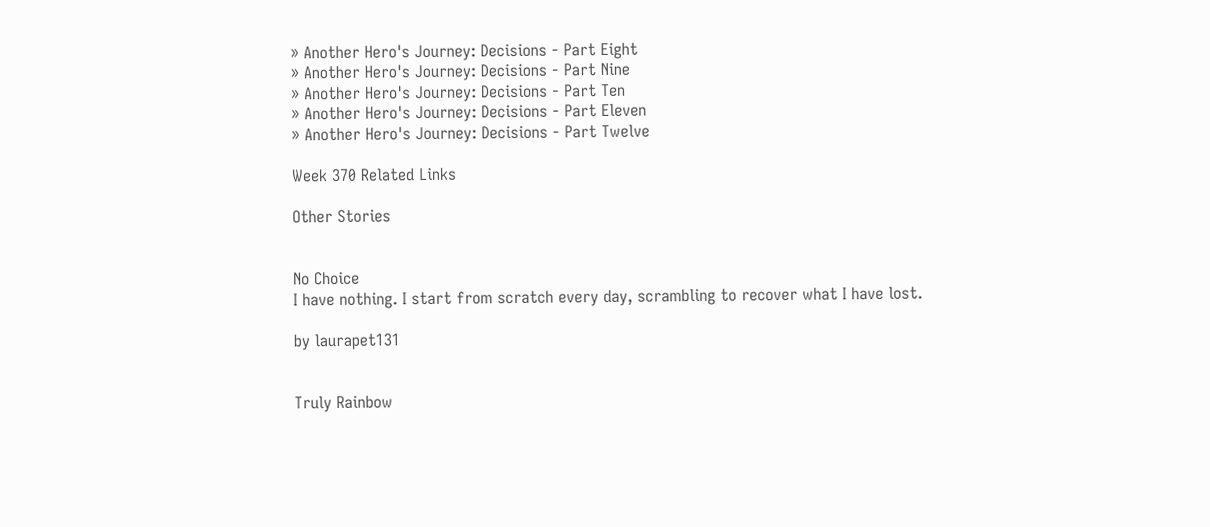» Another Hero's Journey: Decisions - Part Eight
» Another Hero's Journey: Decisions - Part Nine
» Another Hero's Journey: Decisions - Part Ten
» Another Hero's Journey: Decisions - Part Eleven
» Another Hero's Journey: Decisions - Part Twelve

Week 370 Related Links

Other Stories


No Choice
I have nothing. I start from scratch every day, scrambling to recover what I have lost.

by laurapet131


Truly Rainbow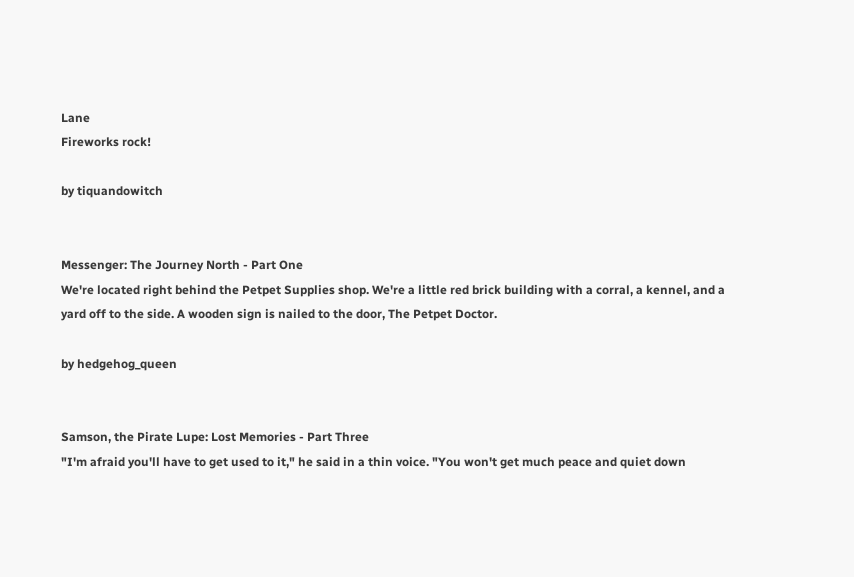Lane
Fireworks rock!

by tiquandowitch


Messenger: The Journey North - Part One
We're located right behind the Petpet Supplies shop. We're a little red brick building with a corral, a kennel, and a yard off to the side. A wooden sign is nailed to the door, The Petpet Doctor.

by hedgehog_queen


Samson, the Pirate Lupe: Lost Memories - Part Three
"I'm afraid you'll have to get used to it," he said in a thin voice. "You won't get much peace and quiet down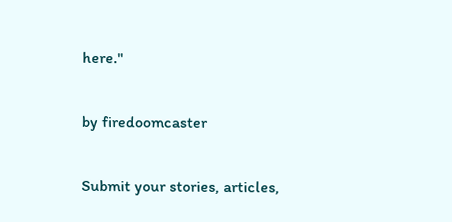here."

by firedoomcaster

Submit your stories, articles,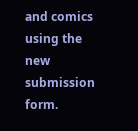and comics using the new submission form.